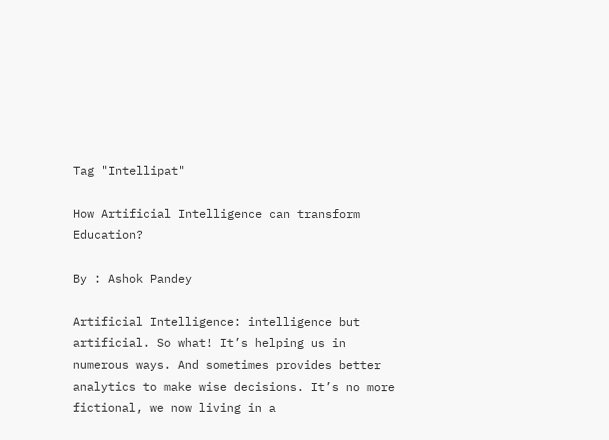Tag "Intellipat"

How Artificial Intelligence can transform Education?

By : Ashok Pandey

Artificial Intelligence: intelligence but artificial. So what! It’s helping us in numerous ways. And sometimes provides better analytics to make wise decisions. It’s no more fictional, we now living in a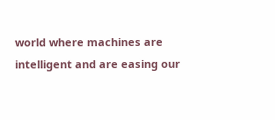world where machines are intelligent and are easing our